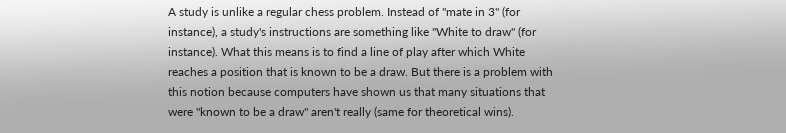A study is unlike a regular chess problem. Instead of "mate in 3" (for instance), a study's instructions are something like "White to draw" (for instance). What this means is to find a line of play after which White reaches a position that is known to be a draw. But there is a problem with this notion because computers have shown us that many situations that were "known to be a draw" aren't really (same for theoretical wins).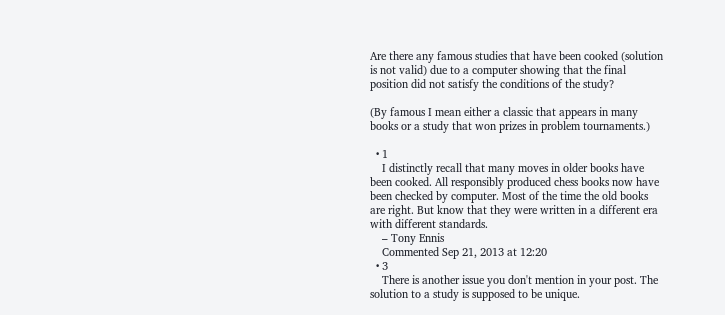Are there any famous studies that have been cooked (solution is not valid) due to a computer showing that the final position did not satisfy the conditions of the study?

(By famous I mean either a classic that appears in many books or a study that won prizes in problem tournaments.)

  • 1
    I distinctly recall that many moves in older books have been cooked. All responsibly produced chess books now have been checked by computer. Most of the time the old books are right. But know that they were written in a different era with different standards.
    – Tony Ennis
    Commented Sep 21, 2013 at 12:20
  • 3
    There is another issue you don't mention in your post. The solution to a study is supposed to be unique.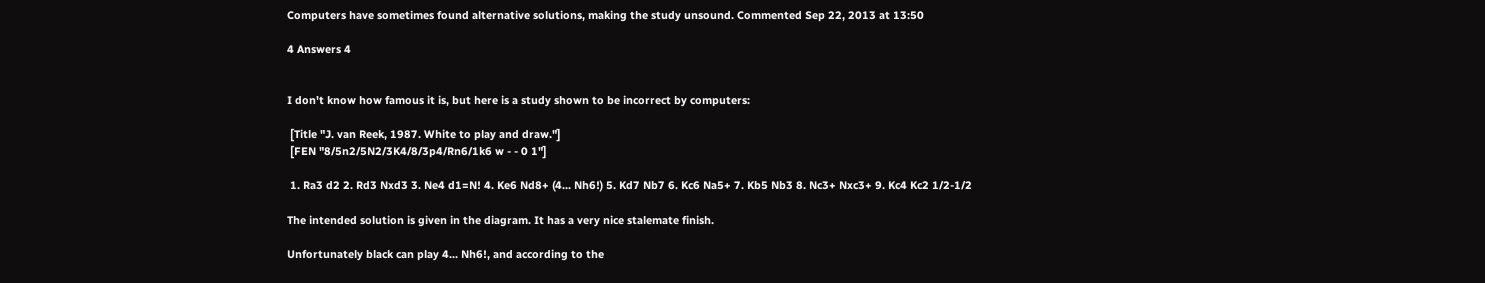Computers have sometimes found alternative solutions, making the study unsound. Commented Sep 22, 2013 at 13:50

4 Answers 4


I don't know how famous it is, but here is a study shown to be incorrect by computers:

 [Title "J. van Reek, 1987. White to play and draw."]
 [FEN "8/5n2/5N2/3K4/8/3p4/Rn6/1k6 w - - 0 1"]

 1. Ra3 d2 2. Rd3 Nxd3 3. Ne4 d1=N! 4. Ke6 Nd8+ (4... Nh6!) 5. Kd7 Nb7 6. Kc6 Na5+ 7. Kb5 Nb3 8. Nc3+ Nxc3+ 9. Kc4 Kc2 1/2-1/2

The intended solution is given in the diagram. It has a very nice stalemate finish.

Unfortunately black can play 4... Nh6!, and according to the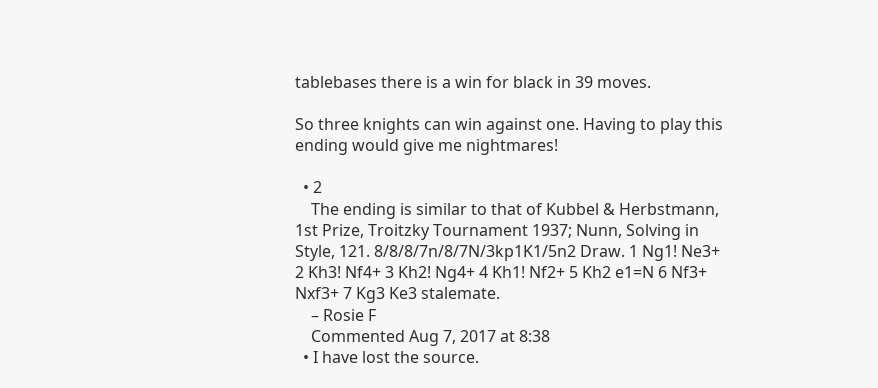tablebases there is a win for black in 39 moves.

So three knights can win against one. Having to play this ending would give me nightmares!

  • 2
    The ending is similar to that of Kubbel & Herbstmann, 1st Prize, Troitzky Tournament 1937; Nunn, Solving in Style, 121. 8/8/8/7n/8/7N/3kp1K1/5n2 Draw. 1 Ng1! Ne3+ 2 Kh3! Nf4+ 3 Kh2! Ng4+ 4 Kh1! Nf2+ 5 Kh2 e1=N 6 Nf3+ Nxf3+ 7 Kg3 Ke3 stalemate.
    – Rosie F
    Commented Aug 7, 2017 at 8:38
  • I have lost the source.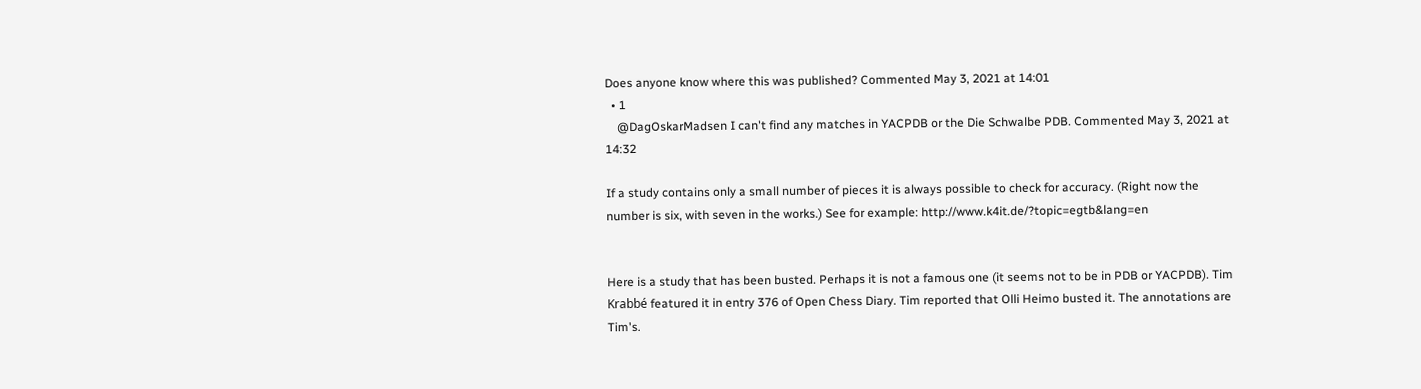Does anyone know where this was published? Commented May 3, 2021 at 14:01
  • 1
    @DagOskarMadsen I can't find any matches in YACPDB or the Die Schwalbe PDB. Commented May 3, 2021 at 14:32

If a study contains only a small number of pieces it is always possible to check for accuracy. (Right now the number is six, with seven in the works.) See for example: http://www.k4it.de/?topic=egtb&lang=en


Here is a study that has been busted. Perhaps it is not a famous one (it seems not to be in PDB or YACPDB). Tim Krabbé featured it in entry 376 of Open Chess Diary. Tim reported that Olli Heimo busted it. The annotations are Tim's.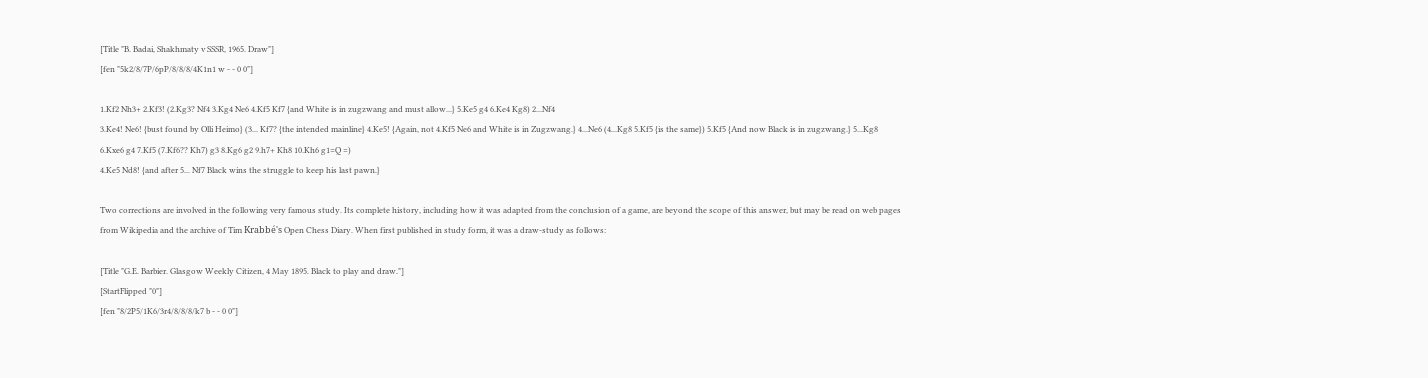[Title "B. Badai, Shakhmaty v SSSR, 1965. Draw"]
[fen "5k2/8/7P/6pP/8/8/8/4K1n1 w - - 0 0"]

1.Kf2 Nh3+ 2.Kf3! (2.Kg3? Nf4 3.Kg4 Ne6 4.Kf5 Kf7 {and White is in zugzwang and must allow...} 5.Ke5 g4 6.Ke4 Kg8) 2...Nf4
3.Ke4! Ne6! {bust found by Olli Heimo} (3... Kf7? {the intended mainline} 4.Ke5! {Again, not 4.Kf5 Ne6 and White is in Zugzwang.} 4...Ne6 (4...Kg8 5.Kf5 {is the same}) 5.Kf5 {And now Black is in zugzwang.} 5...Kg8 6.Kxe6 g4 7.Kf5 (7.Kf6?? Kh7) g3 8.Kg6 g2 9.h7+ Kh8 10.Kh6 g1=Q =)
4.Ke5 Nd8! {and after 5... Nf7 Black wins the struggle to keep his last pawn.}

Two corrections are involved in the following very famous study. Its complete history, including how it was adapted from the conclusion of a game, are beyond the scope of this answer, but may be read on web pages from Wikipedia and the archive of Tim Krabbé's Open Chess Diary. When first published in study form, it was a draw-study as follows:

[Title "G.E. Barbier. Glasgow Weekly Citizen, 4 May 1895. Black to play and draw."]
[StartFlipped "0"]
[fen "8/2P5/1K6/3r4/8/8/8/k7 b - - 0 0"]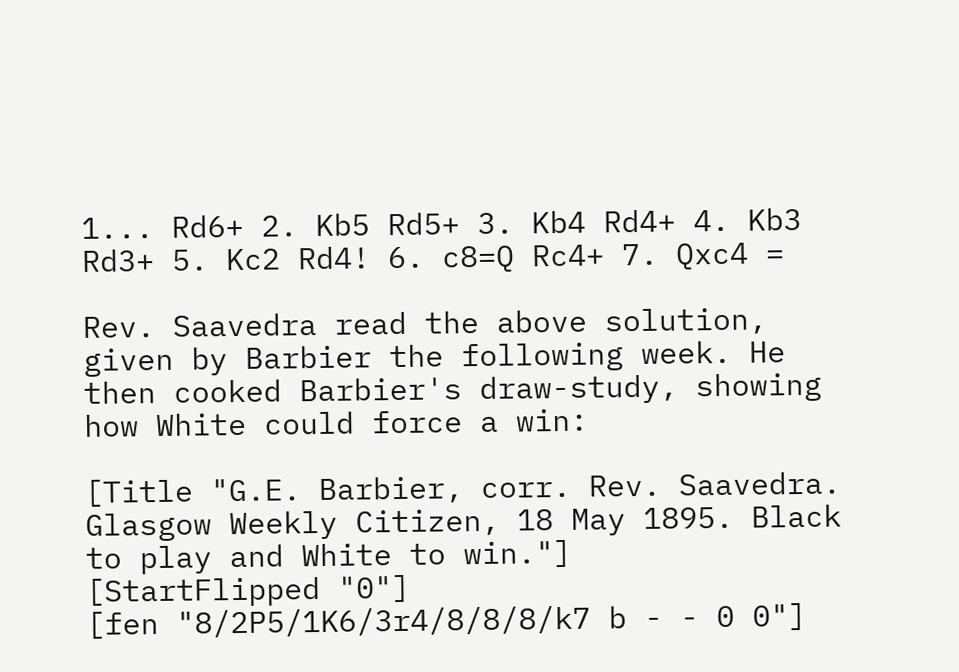1... Rd6+ 2. Kb5 Rd5+ 3. Kb4 Rd4+ 4. Kb3 Rd3+ 5. Kc2 Rd4! 6. c8=Q Rc4+ 7. Qxc4 =

Rev. Saavedra read the above solution, given by Barbier the following week. He then cooked Barbier's draw-study, showing how White could force a win:

[Title "G.E. Barbier, corr. Rev. Saavedra. Glasgow Weekly Citizen, 18 May 1895. Black to play and White to win."]
[StartFlipped "0"]
[fen "8/2P5/1K6/3r4/8/8/8/k7 b - - 0 0"]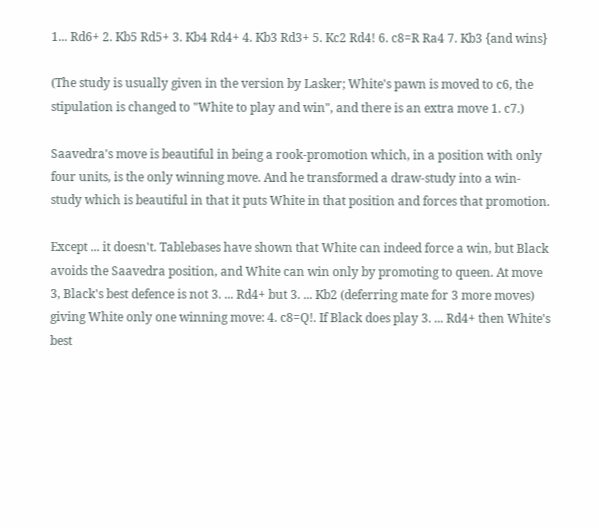1... Rd6+ 2. Kb5 Rd5+ 3. Kb4 Rd4+ 4. Kb3 Rd3+ 5. Kc2 Rd4! 6. c8=R Ra4 7. Kb3 {and wins}

(The study is usually given in the version by Lasker; White's pawn is moved to c6, the stipulation is changed to "White to play and win", and there is an extra move 1. c7.)

Saavedra's move is beautiful in being a rook-promotion which, in a position with only four units, is the only winning move. And he transformed a draw-study into a win-study which is beautiful in that it puts White in that position and forces that promotion.

Except ... it doesn't. Tablebases have shown that White can indeed force a win, but Black avoids the Saavedra position, and White can win only by promoting to queen. At move 3, Black's best defence is not 3. ... Rd4+ but 3. ... Kb2 (deferring mate for 3 more moves) giving White only one winning move: 4. c8=Q!. If Black does play 3. ... Rd4+ then White's best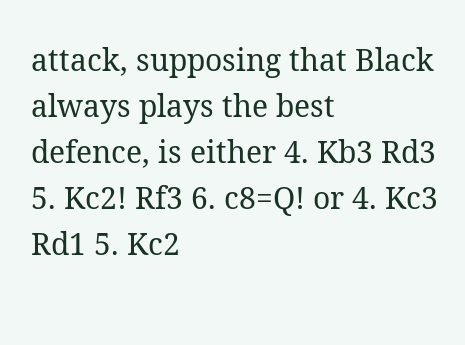attack, supposing that Black always plays the best defence, is either 4. Kb3 Rd3 5. Kc2! Rf3 6. c8=Q! or 4. Kc3 Rd1 5. Kc2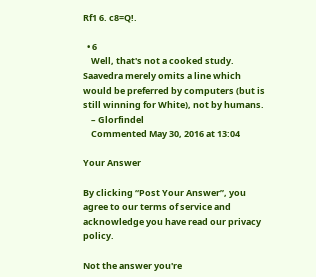Rf1 6. c8=Q!.

  • 6
    Well, that's not a cooked study. Saavedra merely omits a line which would be preferred by computers (but is still winning for White), not by humans.
    – Glorfindel
    Commented May 30, 2016 at 13:04

Your Answer

By clicking “Post Your Answer”, you agree to our terms of service and acknowledge you have read our privacy policy.

Not the answer you're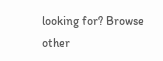looking for? Browse other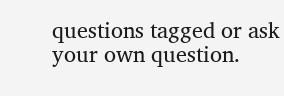questions tagged or ask your own question.